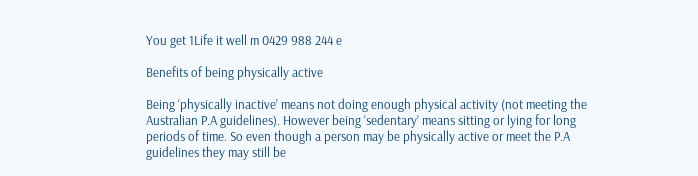You get 1Life it well m 0429 988 244 e

Benefits of being physically active

Being ‘physically inactive’ means not doing enough physical activity (not meeting the Australian P.A guidelines). However being ‘sedentary’ means sitting or lying for long periods of time. So even though a person may be physically active or meet the P.A guidelines they may still be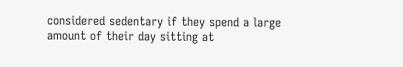considered sedentary if they spend a large amount of their day sitting at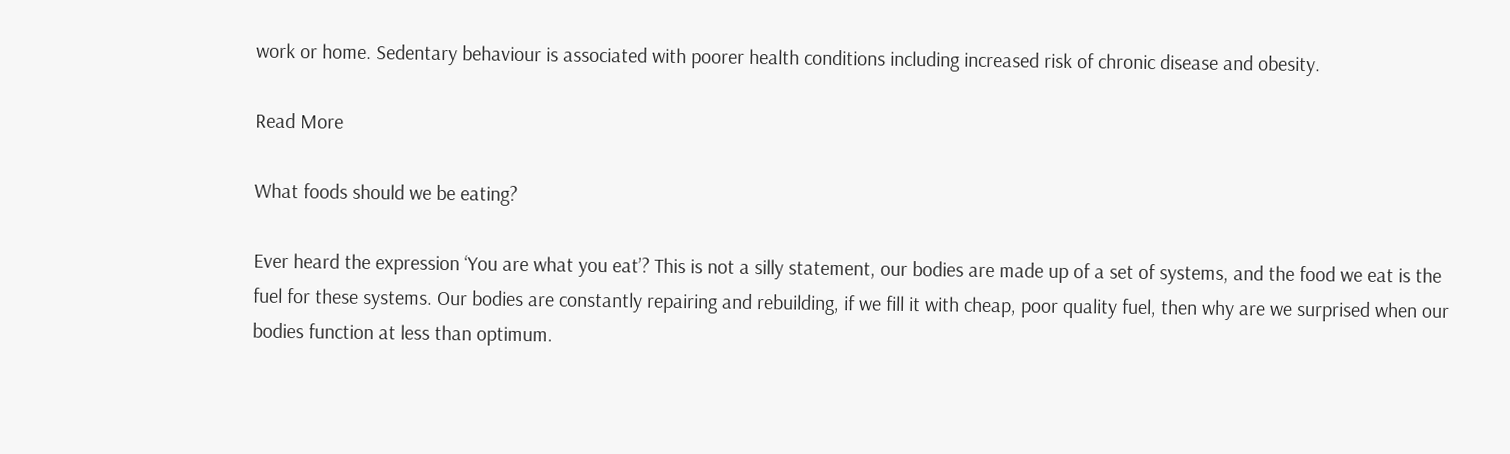work or home. Sedentary behaviour is associated with poorer health conditions including increased risk of chronic disease and obesity.

Read More

What foods should we be eating?

Ever heard the expression ‘You are what you eat’? This is not a silly statement, our bodies are made up of a set of systems, and the food we eat is the fuel for these systems. Our bodies are constantly repairing and rebuilding, if we fill it with cheap, poor quality fuel, then why are we surprised when our bodies function at less than optimum.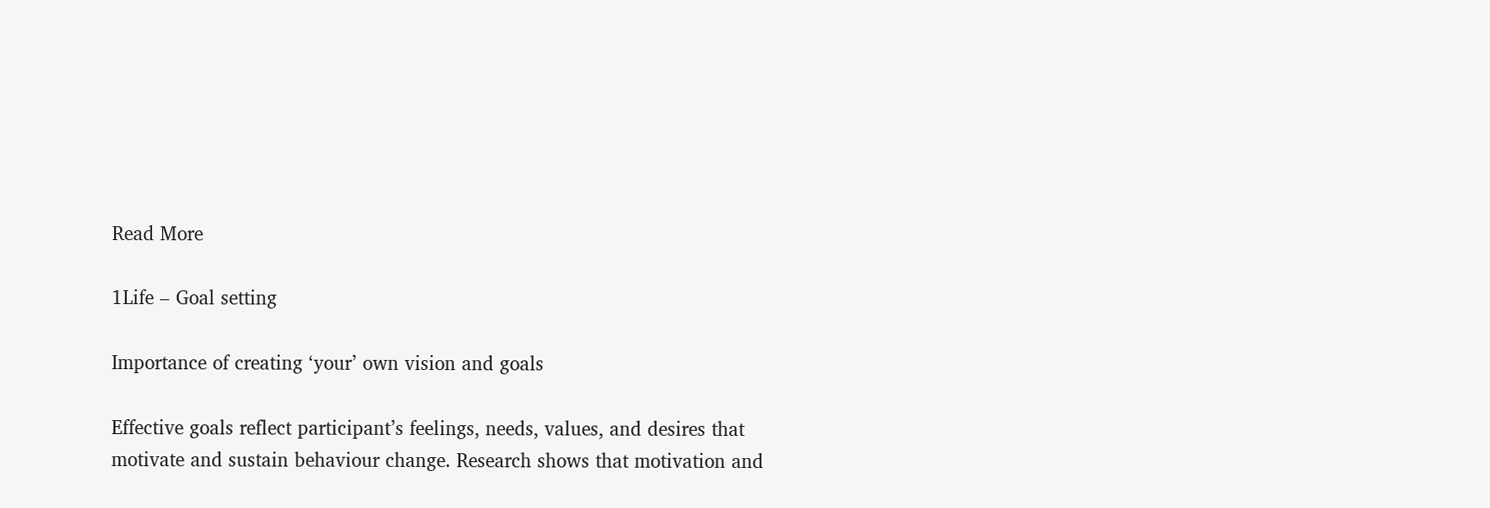Read More

1Life – Goal setting

Importance of creating ‘your’ own vision and goals

Effective goals reflect participant’s feelings, needs, values, and desires that motivate and sustain behaviour change. Research shows that motivation and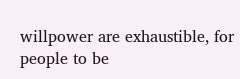willpower are exhaustible, for people to be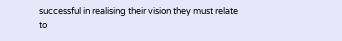successful in realising their vision they must relate to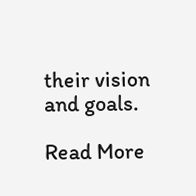their vision and goals.

Read More